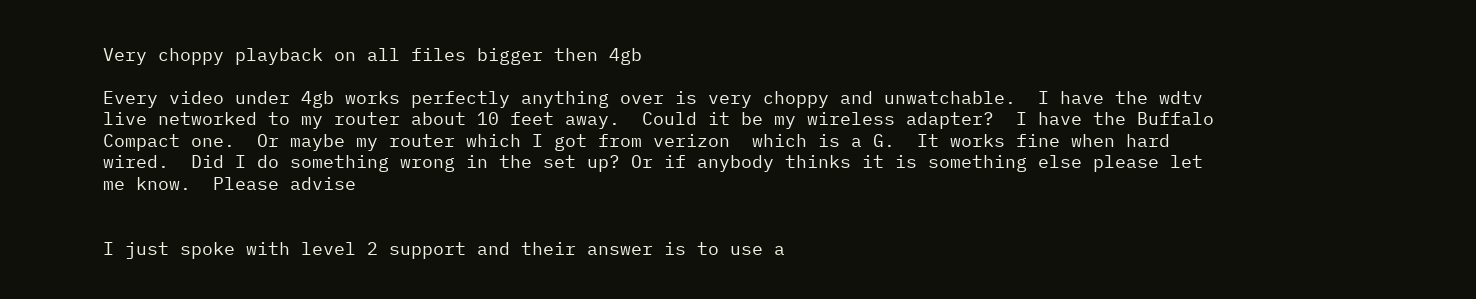Very choppy playback on all files bigger then 4gb

Every video under 4gb works perfectly anything over is very choppy and unwatchable.  I have the wdtv live networked to my router about 10 feet away.  Could it be my wireless adapter?  I have the Buffalo Compact one.  Or maybe my router which I got from verizon  which is a G.  It works fine when hard wired.  Did I do something wrong in the set up? Or if anybody thinks it is something else please let me know.  Please advise


I just spoke with level 2 support and their answer is to use a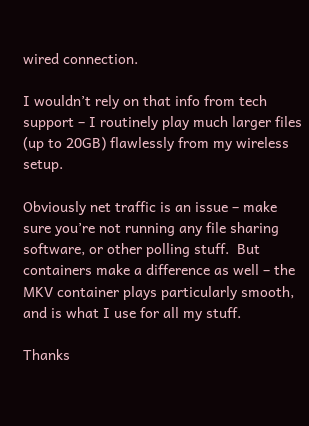wired connection.

I wouldn’t rely on that info from tech support – I routinely play much larger files (up to 20GB) flawlessly from my wireless setup.

Obviously net traffic is an issue – make sure you’re not running any file sharing software, or other polling stuff.  But containers make a difference as well – the MKV container plays particularly smooth, and is what I use for all my stuff.

Thanks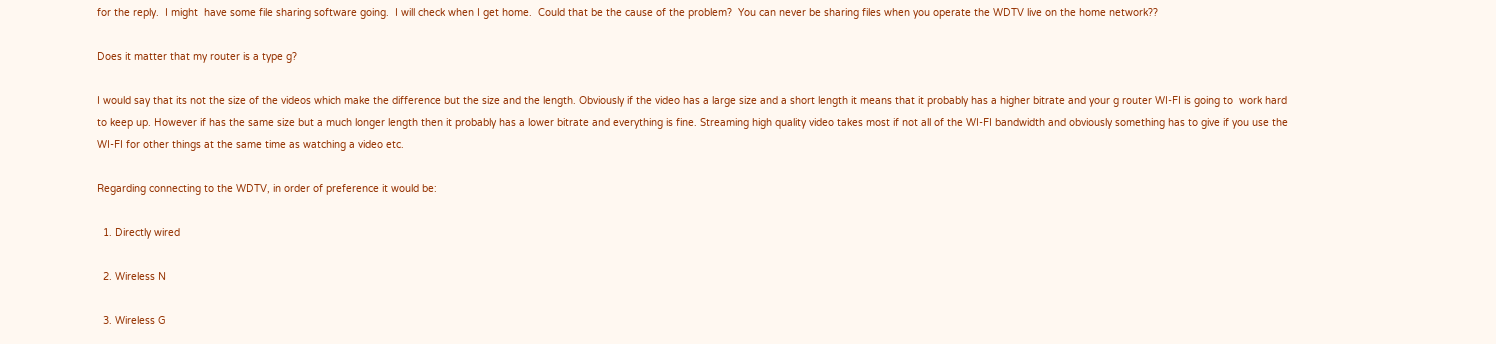for the reply.  I might  have some file sharing software going.  I will check when I get home.  Could that be the cause of the problem?  You can never be sharing files when you operate the WDTV live on the home network??

Does it matter that my router is a type g?

I would say that its not the size of the videos which make the difference but the size and the length. Obviously if the video has a large size and a short length it means that it probably has a higher bitrate and your g router WI-FI is going to  work hard to keep up. However if has the same size but a much longer length then it probably has a lower bitrate and everything is fine. Streaming high quality video takes most if not all of the WI-FI bandwidth and obviously something has to give if you use the WI-FI for other things at the same time as watching a video etc.

Regarding connecting to the WDTV, in order of preference it would be:

  1. Directly wired

  2. Wireless N

  3. Wireless G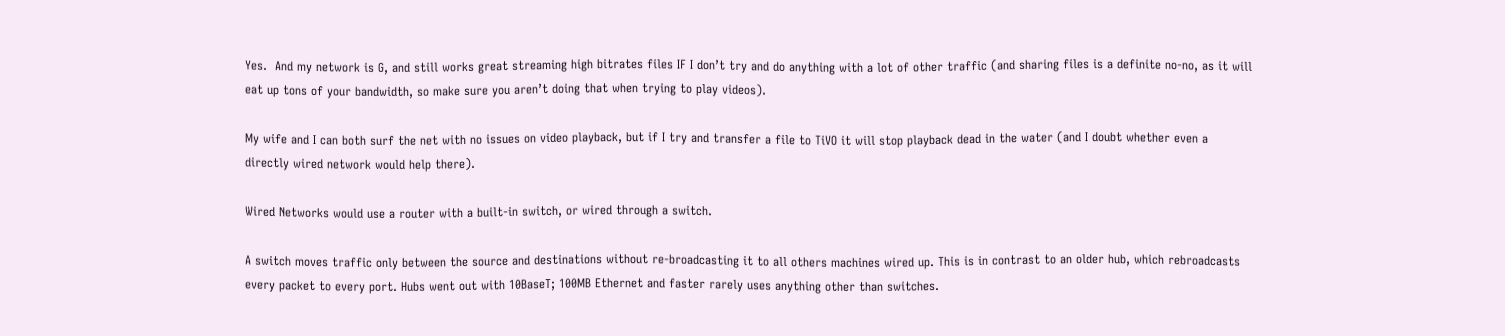Yes.  And my network is G, and still works great streaming high bitrates files IF I don’t try and do anything with a lot of other traffic (and sharing files is a definite no-no, as it will eat up tons of your bandwidth, so make sure you aren’t doing that when trying to play videos).

My wife and I can both surf the net with no issues on video playback, but if I try and transfer a file to TiVO it will stop playback dead in the water (and I doubt whether even a directly wired network would help there).

Wired Networks would use a router with a built-in switch, or wired through a switch.

A switch moves traffic only between the source and destinations without re-broadcasting it to all others machines wired up. This is in contrast to an older hub, which rebroadcasts every packet to every port. Hubs went out with 10BaseT; 100MB Ethernet and faster rarely uses anything other than switches.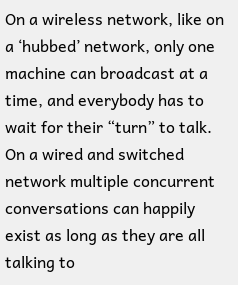On a wireless network, like on a ‘hubbed’ network, only one machine can broadcast at a time, and everybody has to wait for their “turn” to talk. On a wired and switched network multiple concurrent conversations can happily exist as long as they are all talking to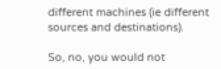different machines (ie different sources and destinations).

So, no, you would not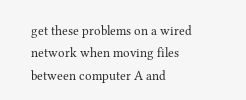get these problems on a wired network when moving files between computer A and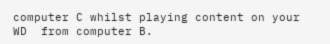computer C whilst playing content on your WD  from computer B.